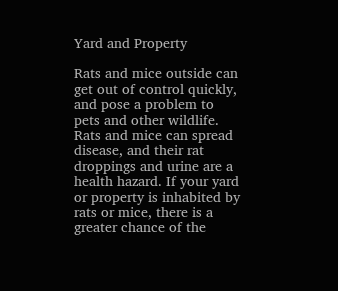Yard and Property

Rats and mice outside can get out of control quickly, and pose a problem to pets and other wildlife. Rats and mice can spread disease, and their rat droppings and urine are a health hazard. If your yard or property is inhabited by rats or mice, there is a greater chance of the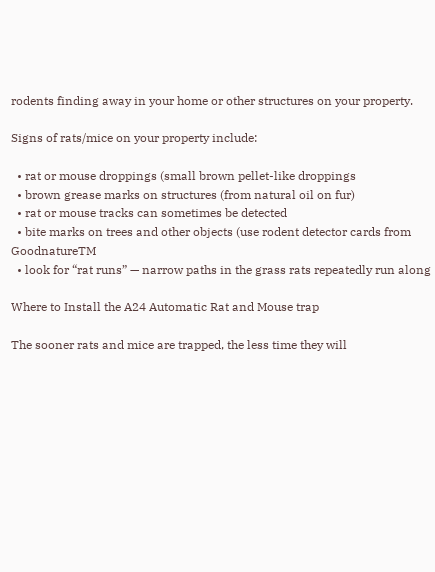rodents finding away in your home or other structures on your property.

Signs of rats/mice on your property include:

  • rat or mouse droppings (small brown pellet-like droppings
  • brown grease marks on structures (from natural oil on fur)
  • rat or mouse tracks can sometimes be detected
  • bite marks on trees and other objects (use rodent detector cards from GoodnatureTM
  • look for “rat runs” — narrow paths in the grass rats repeatedly run along

Where to Install the A24 Automatic Rat and Mouse trap

The sooner rats and mice are trapped, the less time they will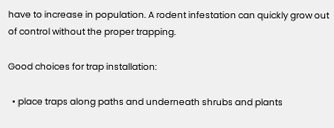have to increase in population. A rodent infestation can quickly grow out of control without the proper trapping.

Good choices for trap installation:

  • place traps along paths and underneath shrubs and plants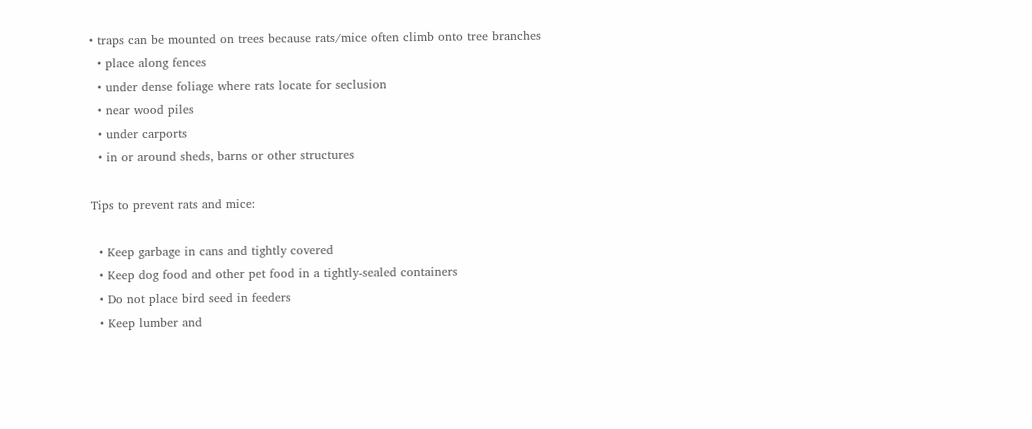• traps can be mounted on trees because rats/mice often climb onto tree branches
  • place along fences
  • under dense foliage where rats locate for seclusion
  • near wood piles
  • under carports
  • in or around sheds, barns or other structures

Tips to prevent rats and mice:

  • Keep garbage in cans and tightly covered
  • Keep dog food and other pet food in a tightly-sealed containers
  • Do not place bird seed in feeders
  • Keep lumber and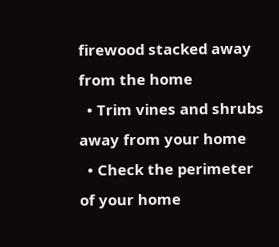firewood stacked away from the home
  • Trim vines and shrubs away from your home
  • Check the perimeter of your home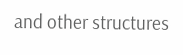and other structures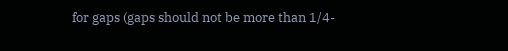for gaps (gaps should not be more than 1/4-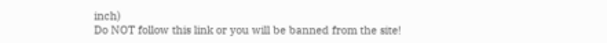inch)
Do NOT follow this link or you will be banned from the site!